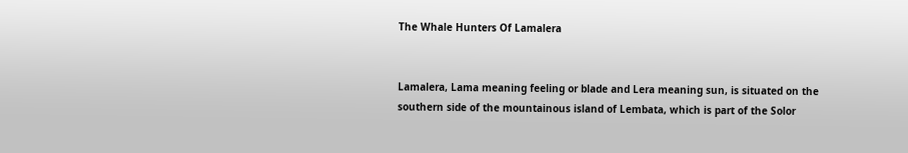The Whale Hunters Of Lamalera


Lamalera, Lama meaning feeling or blade and Lera meaning sun, is situated on the southern side of the mountainous island of Lembata, which is part of the Solor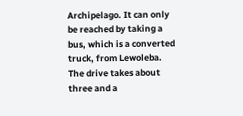Archipelago. It can only be reached by taking a bus, which is a converted truck, from Lewoleba. The drive takes about three and a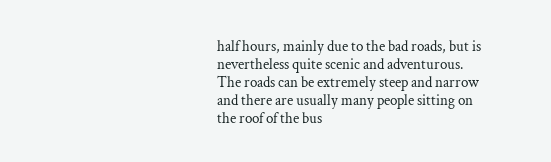half hours, mainly due to the bad roads, but is nevertheless quite scenic and adventurous. The roads can be extremely steep and narrow and there are usually many people sitting on the roof of the bus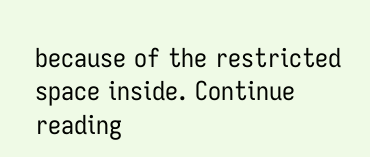because of the restricted space inside. Continue reading